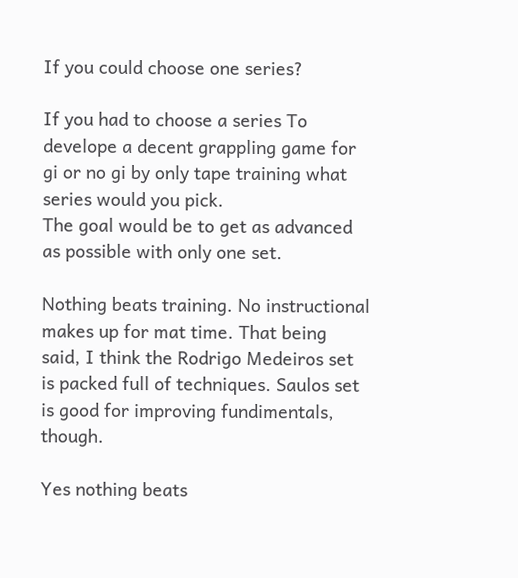If you could choose one series?

If you had to choose a series To develope a decent grappling game for gi or no gi by only tape training what series would you pick.
The goal would be to get as advanced as possible with only one set.

Nothing beats training. No instructional makes up for mat time. That being said, I think the Rodrigo Medeiros set is packed full of techniques. Saulos set is good for improving fundimentals, though.

Yes nothing beats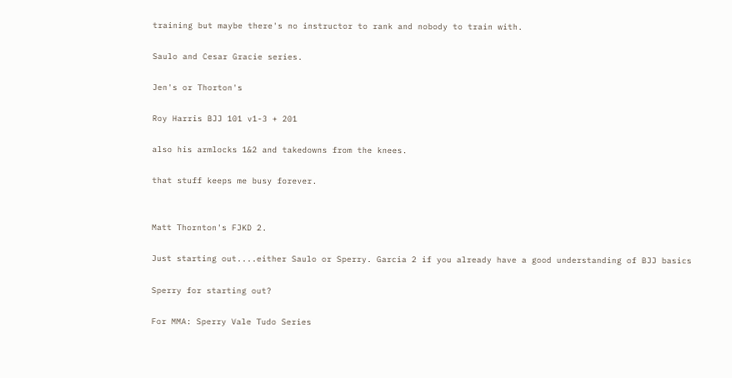training but maybe there's no instructor to rank and nobody to train with.

Saulo and Cesar Gracie series.

Jen's or Thorton's

Roy Harris BJJ 101 v1-3 + 201

also his armlocks 1&2 and takedowns from the knees.

that stuff keeps me busy forever.


Matt Thornton's FJKD 2.

Just starting out....either Saulo or Sperry. Garcia 2 if you already have a good understanding of BJJ basics

Sperry for starting out?

For MMA: Sperry Vale Tudo Series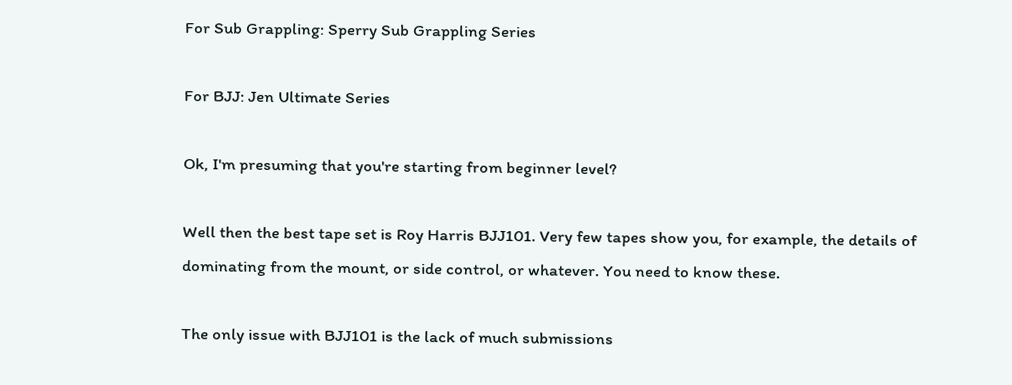For Sub Grappling: Sperry Sub Grappling Series

For BJJ: Jen Ultimate Series

Ok, I'm presuming that you're starting from beginner level?

Well then the best tape set is Roy Harris BJJ101. Very few tapes show you, for example, the details of dominating from the mount, or side control, or whatever. You need to know these.

The only issue with BJJ101 is the lack of much submissions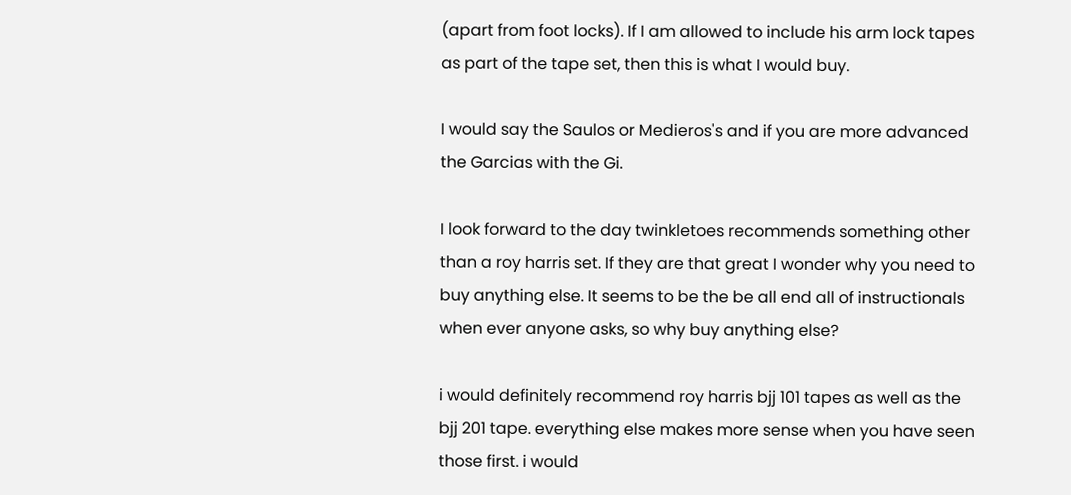(apart from foot locks). If I am allowed to include his arm lock tapes as part of the tape set, then this is what I would buy.

I would say the Saulos or Medieros's and if you are more advanced the Garcias with the Gi.

I look forward to the day twinkletoes recommends something other than a roy harris set. If they are that great I wonder why you need to buy anything else. It seems to be the be all end all of instructionals when ever anyone asks, so why buy anything else?

i would definitely recommend roy harris bjj 101 tapes as well as the bjj 201 tape. everything else makes more sense when you have seen those first. i would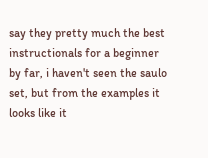say they pretty much the best instructionals for a beginner by far, i haven't seen the saulo set, but from the examples it looks like it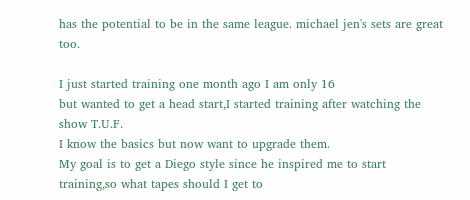has the potential to be in the same league. michael jen's sets are great too.

I just started training one month ago I am only 16
but wanted to get a head start,I started training after watching the show T.U.F.
I know the basics but now want to upgrade them.
My goal is to get a Diego style since he inspired me to start training,so what tapes should I get to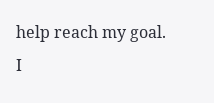help reach my goal.
I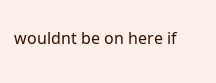wouldnt be on here if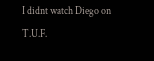I didnt watch Diego on T.U.F.